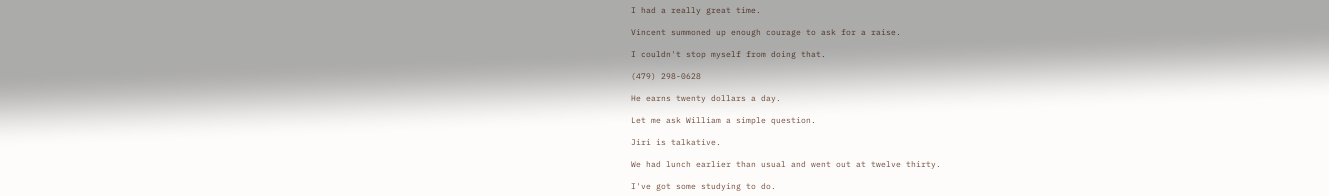I had a really great time.

Vincent summoned up enough courage to ask for a raise.

I couldn't stop myself from doing that.

(479) 298-0628

He earns twenty dollars a day.

Let me ask William a simple question.

Jiri is talkative.

We had lunch earlier than usual and went out at twelve thirty.

I've got some studying to do.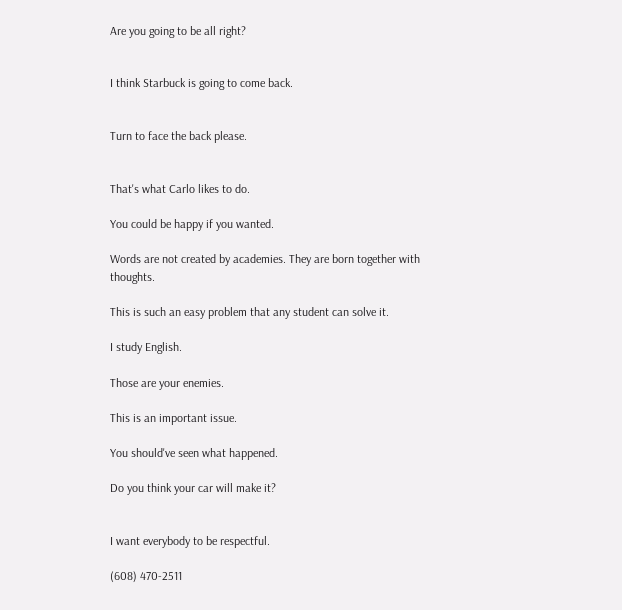Are you going to be all right?


I think Starbuck is going to come back.


Turn to face the back please.


That's what Carlo likes to do.

You could be happy if you wanted.

Words are not created by academies. They are born together with thoughts.

This is such an easy problem that any student can solve it.

I study English.

Those are your enemies.

This is an important issue.

You should've seen what happened.

Do you think your car will make it?


I want everybody to be respectful.

(608) 470-2511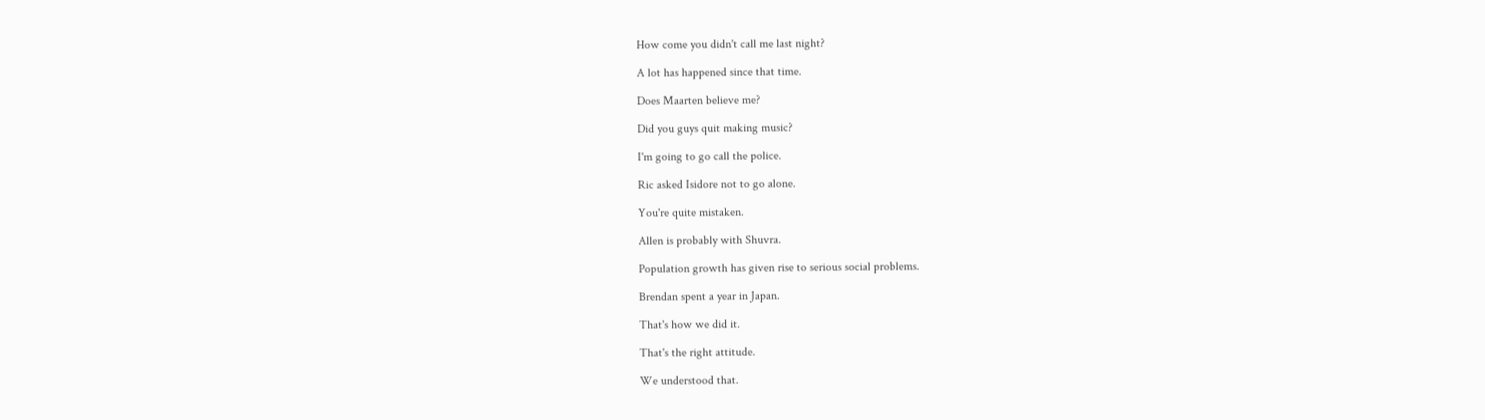How come you didn't call me last night?

A lot has happened since that time.

Does Maarten believe me?

Did you guys quit making music?

I'm going to go call the police.

Ric asked Isidore not to go alone.

You're quite mistaken.

Allen is probably with Shuvra.

Population growth has given rise to serious social problems.

Brendan spent a year in Japan.

That's how we did it.

That's the right attitude.

We understood that.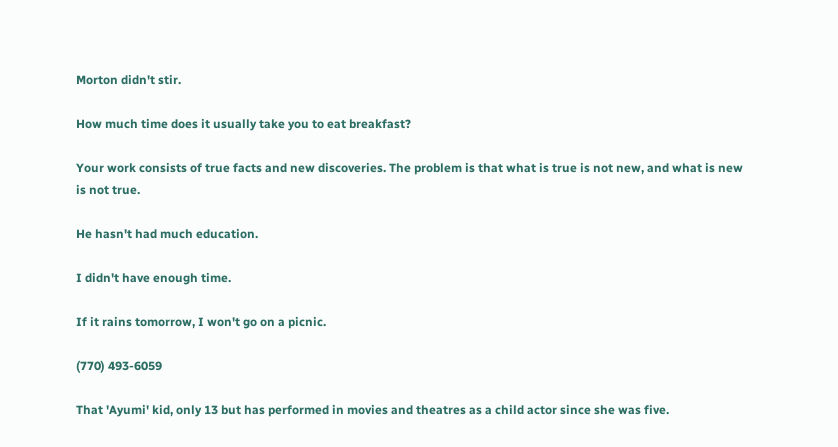Morton didn't stir.

How much time does it usually take you to eat breakfast?

Your work consists of true facts and new discoveries. The problem is that what is true is not new, and what is new is not true.

He hasn't had much education.

I didn't have enough time.

If it rains tomorrow, I won't go on a picnic.

(770) 493-6059

That 'Ayumi' kid, only 13 but has performed in movies and theatres as a child actor since she was five.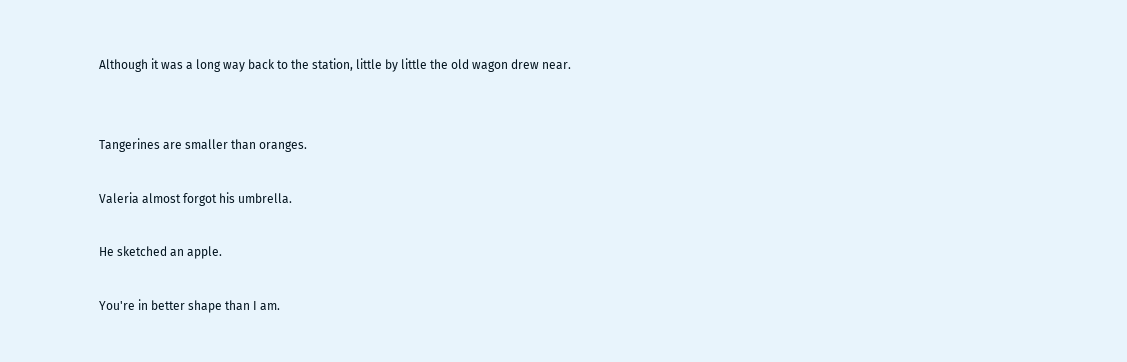Although it was a long way back to the station, little by little the old wagon drew near.


Tangerines are smaller than oranges.

Valeria almost forgot his umbrella.

He sketched an apple.

You're in better shape than I am.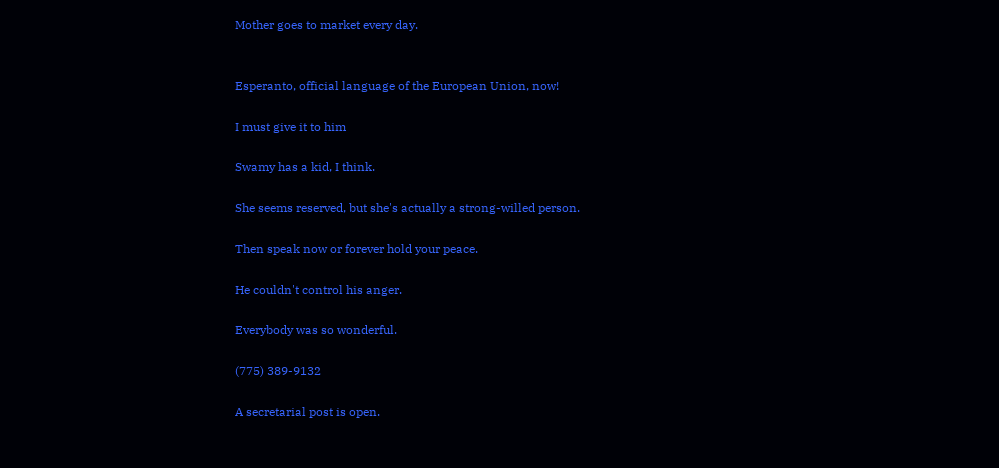Mother goes to market every day.


Esperanto, official language of the European Union, now!

I must give it to him

Swamy has a kid, I think.

She seems reserved, but she's actually a strong-willed person.

Then speak now or forever hold your peace.

He couldn't control his anger.

Everybody was so wonderful.

(775) 389-9132

A secretarial post is open.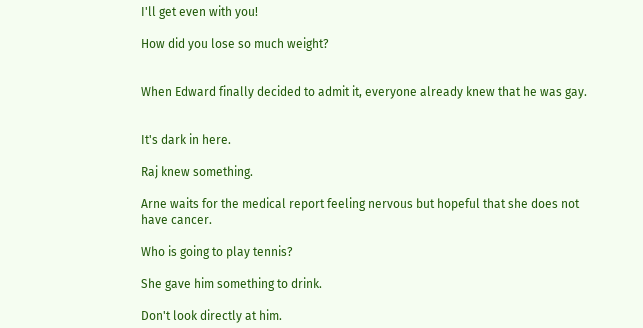I'll get even with you!

How did you lose so much weight?


When Edward finally decided to admit it, everyone already knew that he was gay.


It's dark in here.

Raj knew something.

Arne waits for the medical report feeling nervous but hopeful that she does not have cancer.

Who is going to play tennis?

She gave him something to drink.

Don't look directly at him.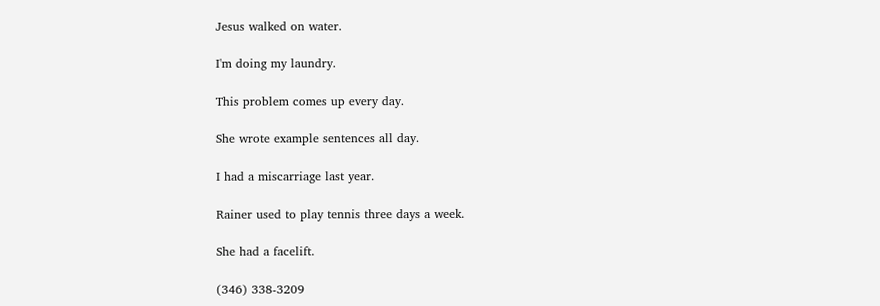Jesus walked on water.

I'm doing my laundry.

This problem comes up every day.

She wrote example sentences all day.

I had a miscarriage last year.

Rainer used to play tennis three days a week.

She had a facelift.

(346) 338-3209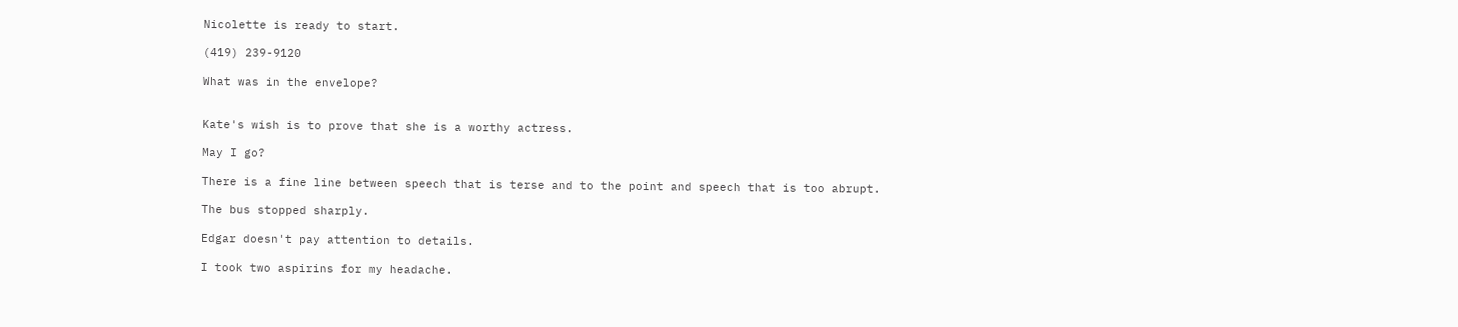Nicolette is ready to start.

(419) 239-9120

What was in the envelope?


Kate's wish is to prove that she is a worthy actress.

May I go?

There is a fine line between speech that is terse and to the point and speech that is too abrupt.

The bus stopped sharply.

Edgar doesn't pay attention to details.

I took two aspirins for my headache.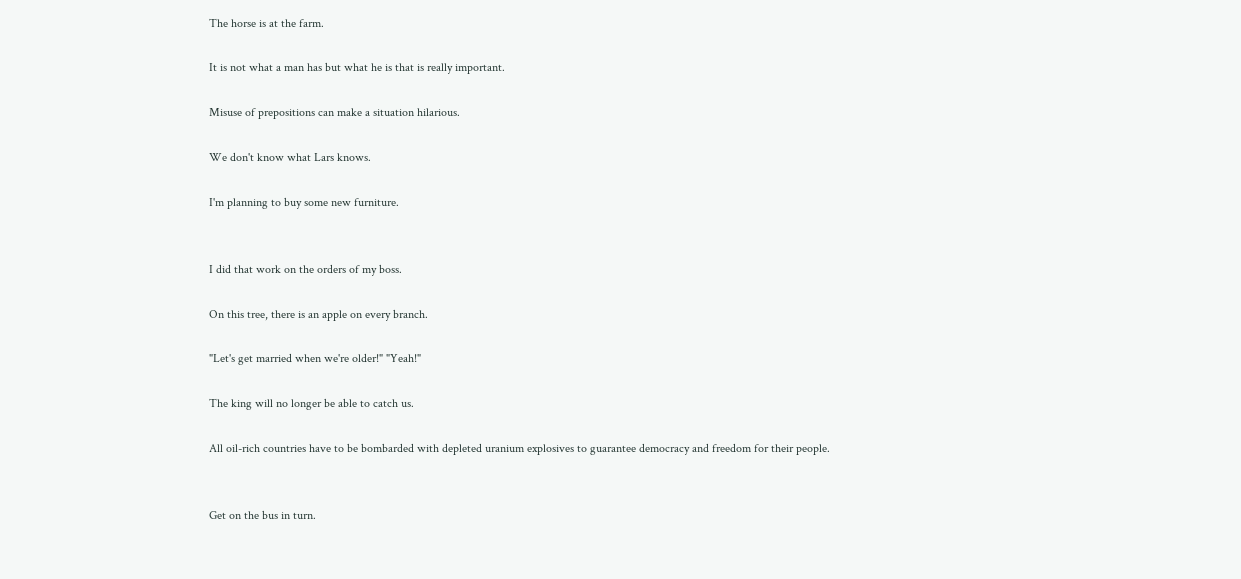The horse is at the farm.

It is not what a man has but what he is that is really important.

Misuse of prepositions can make a situation hilarious.

We don't know what Lars knows.

I'm planning to buy some new furniture.


I did that work on the orders of my boss.

On this tree, there is an apple on every branch.

"Let's get married when we're older!" "Yeah!"

The king will no longer be able to catch us.

All oil-rich countries have to be bombarded with depleted uranium explosives to guarantee democracy and freedom for their people.


Get on the bus in turn.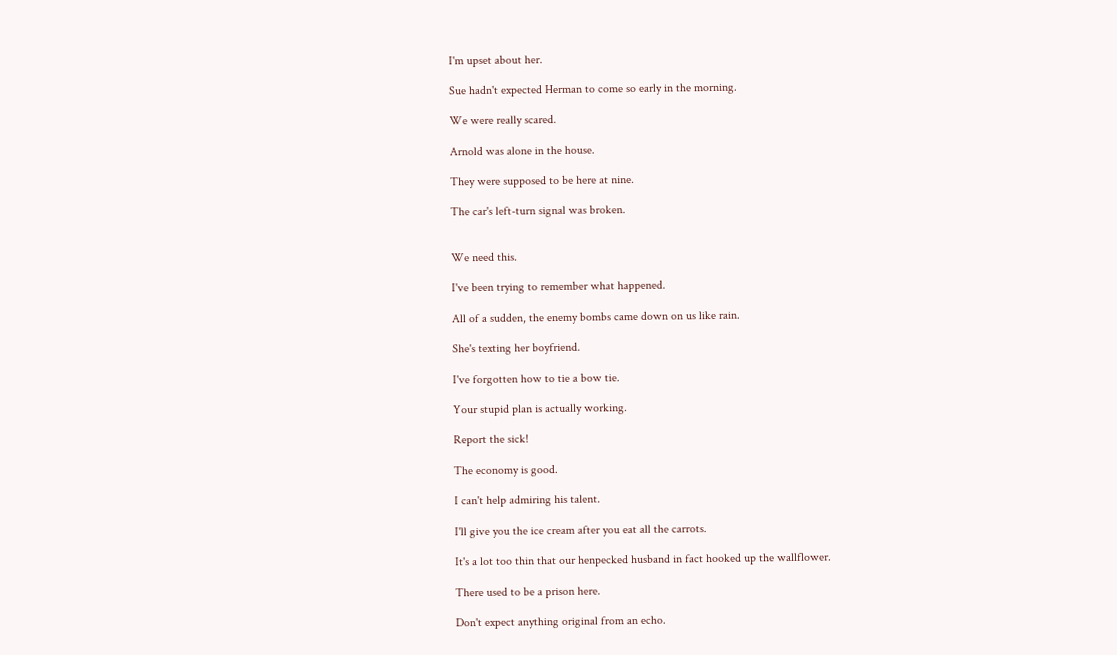I'm upset about her.

Sue hadn't expected Herman to come so early in the morning.

We were really scared.

Arnold was alone in the house.

They were supposed to be here at nine.

The car's left-turn signal was broken.


We need this.

I've been trying to remember what happened.

All of a sudden, the enemy bombs came down on us like rain.

She's texting her boyfriend.

I've forgotten how to tie a bow tie.

Your stupid plan is actually working.

Report the sick!

The economy is good.

I can't help admiring his talent.

I'll give you the ice cream after you eat all the carrots.

It's a lot too thin that our henpecked husband in fact hooked up the wallflower.

There used to be a prison here.

Don't expect anything original from an echo.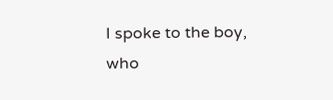I spoke to the boy, who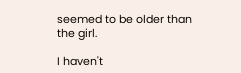seemed to be older than the girl.

I haven't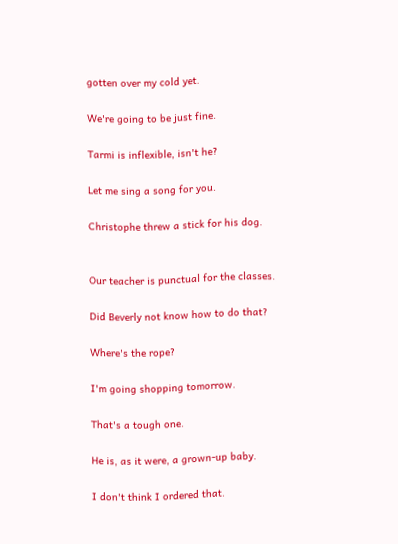gotten over my cold yet.

We're going to be just fine.

Tarmi is inflexible, isn't he?

Let me sing a song for you.

Christophe threw a stick for his dog.


Our teacher is punctual for the classes.

Did Beverly not know how to do that?

Where's the rope?

I'm going shopping tomorrow.

That's a tough one.

He is, as it were, a grown-up baby.

I don't think I ordered that.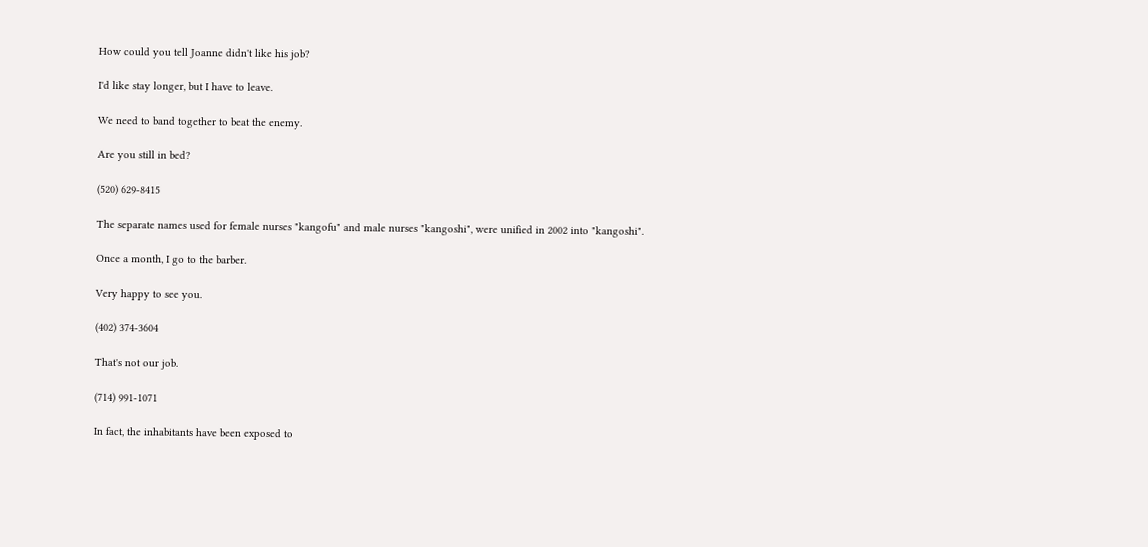How could you tell Joanne didn't like his job?

I'd like stay longer, but I have to leave.

We need to band together to beat the enemy.

Are you still in bed?

(520) 629-8415

The separate names used for female nurses "kangofu" and male nurses "kangoshi", were unified in 2002 into "kangoshi".

Once a month, I go to the barber.

Very happy to see you.

(402) 374-3604

That's not our job.

(714) 991-1071

In fact, the inhabitants have been exposed to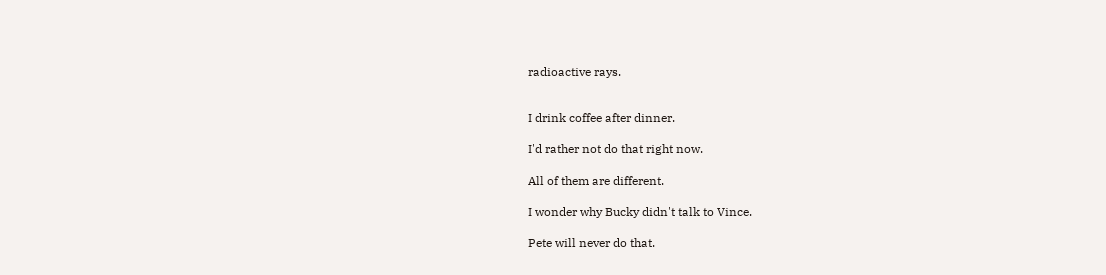radioactive rays.


I drink coffee after dinner.

I'd rather not do that right now.

All of them are different.

I wonder why Bucky didn't talk to Vince.

Pete will never do that.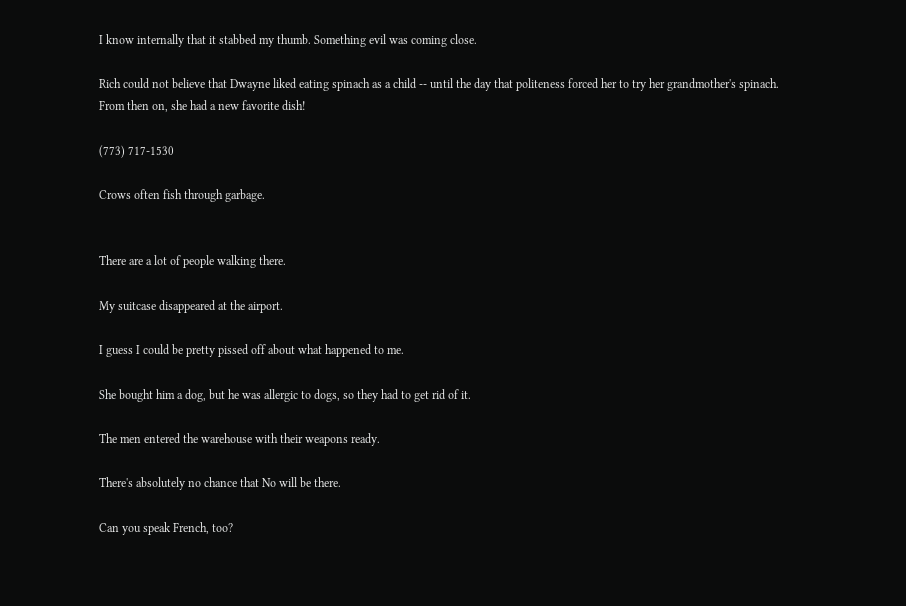I know internally that it stabbed my thumb. Something evil was coming close.

Rich could not believe that Dwayne liked eating spinach as a child -- until the day that politeness forced her to try her grandmother's spinach. From then on, she had a new favorite dish!

(773) 717-1530

Crows often fish through garbage.


There are a lot of people walking there.

My suitcase disappeared at the airport.

I guess I could be pretty pissed off about what happened to me.

She bought him a dog, but he was allergic to dogs, so they had to get rid of it.

The men entered the warehouse with their weapons ready.

There's absolutely no chance that No will be there.

Can you speak French, too?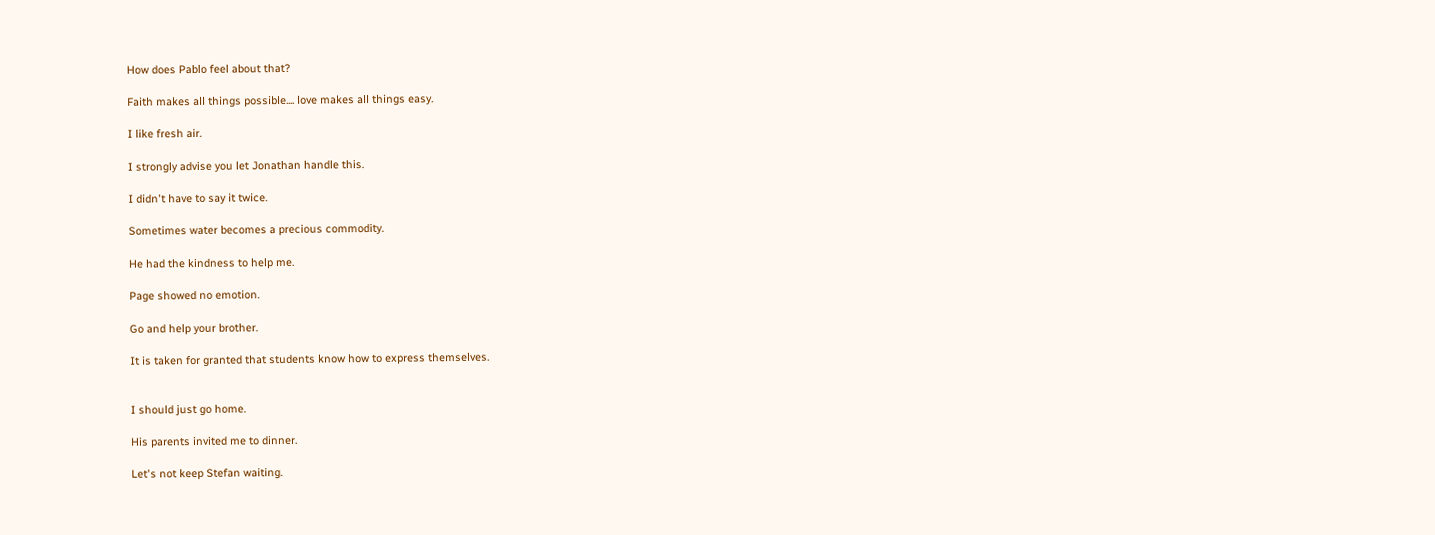How does Pablo feel about that?

Faith makes all things possible.... love makes all things easy.

I like fresh air.

I strongly advise you let Jonathan handle this.

I didn't have to say it twice.

Sometimes water becomes a precious commodity.

He had the kindness to help me.

Page showed no emotion.

Go and help your brother.

It is taken for granted that students know how to express themselves.


I should just go home.

His parents invited me to dinner.

Let's not keep Stefan waiting.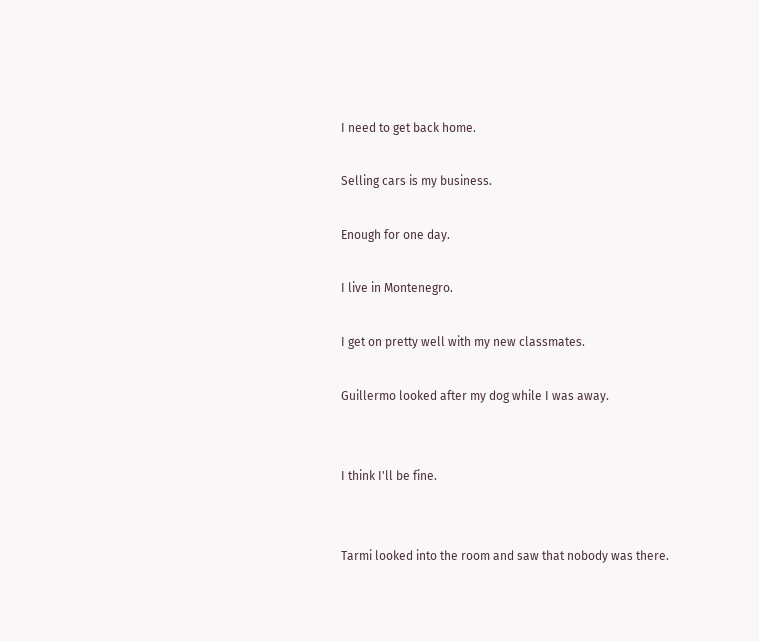I need to get back home.

Selling cars is my business.

Enough for one day.

I live in Montenegro.

I get on pretty well with my new classmates.

Guillermo looked after my dog while I was away.


I think I'll be fine.


Tarmi looked into the room and saw that nobody was there.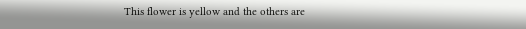This flower is yellow and the others are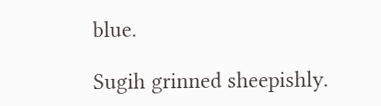blue.

Sugih grinned sheepishly.